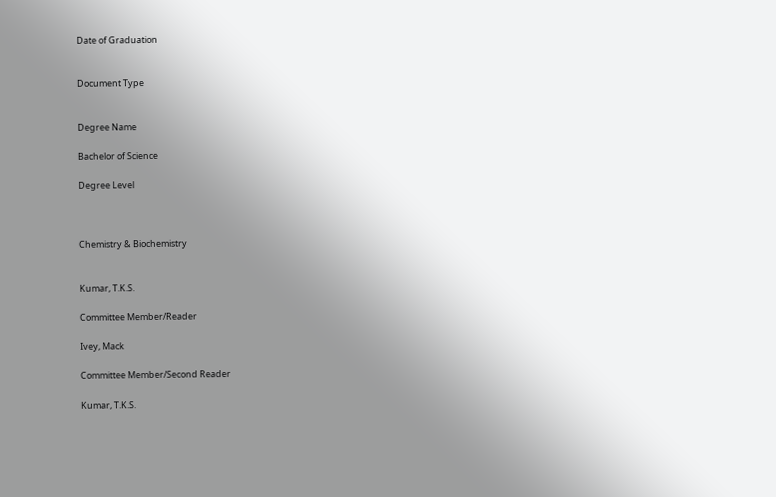Date of Graduation


Document Type


Degree Name

Bachelor of Science

Degree Level



Chemistry & Biochemistry


Kumar, T.K.S.

Committee Member/Reader

Ivey, Mack

Committee Member/Second Reader

Kumar, T.K.S.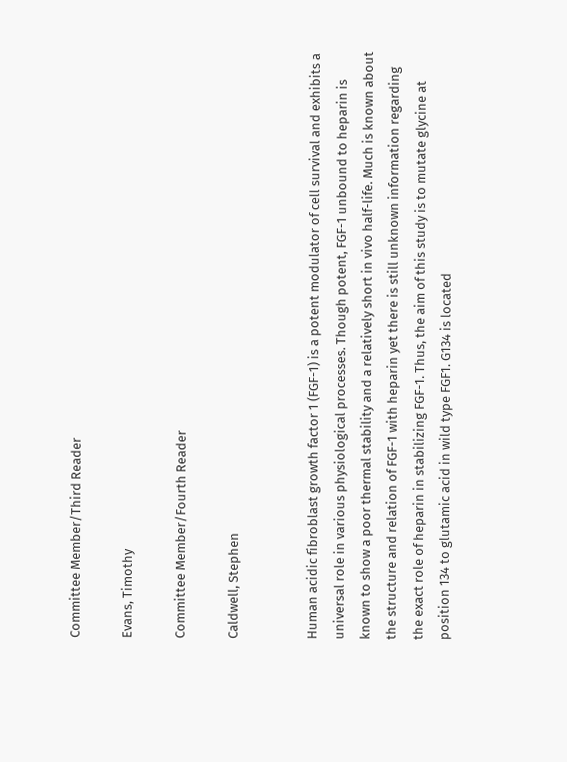Committee Member/Third Reader

Evans, Timothy

Committee Member/Fourth Reader

Caldwell, Stephen


Human acidic fibroblast growth factor 1 (FGF-1) is a potent modulator of cell survival and exhibits a universal role in various physiological processes. Though potent, FGF-1 unbound to heparin is known to show a poor thermal stability and a relatively short in vivo half-life. Much is known about the structure and relation of FGF-1 with heparin yet there is still unknown information regarding the exact role of heparin in stabilizing FGF-1. Thus, the aim of this study is to mutate glycine at position 134 to glutamic acid in wild type FGF1. G134 is located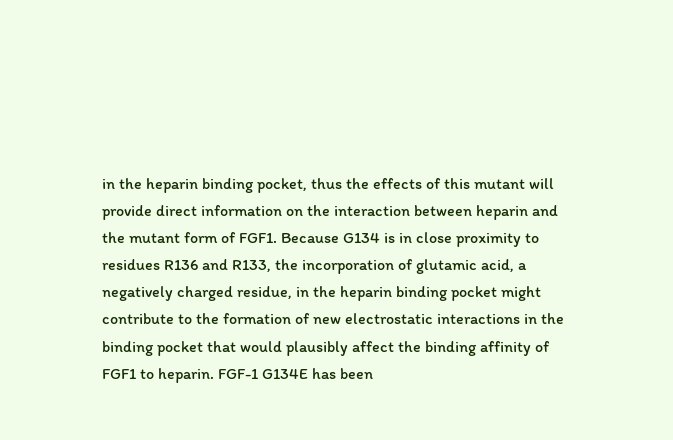in the heparin binding pocket, thus the effects of this mutant will provide direct information on the interaction between heparin and the mutant form of FGF1. Because G134 is in close proximity to residues R136 and R133, the incorporation of glutamic acid, a negatively charged residue, in the heparin binding pocket might contribute to the formation of new electrostatic interactions in the binding pocket that would plausibly affect the binding affinity of FGF1 to heparin. FGF-1 G134E has been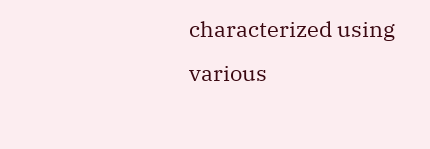characterized using various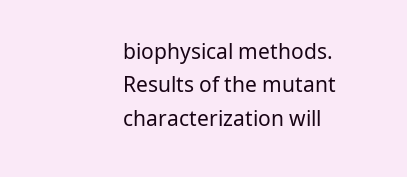biophysical methods. Results of the mutant characterization will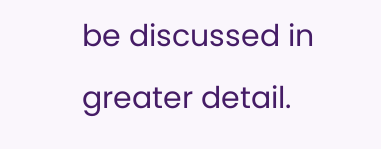be discussed in greater detail.